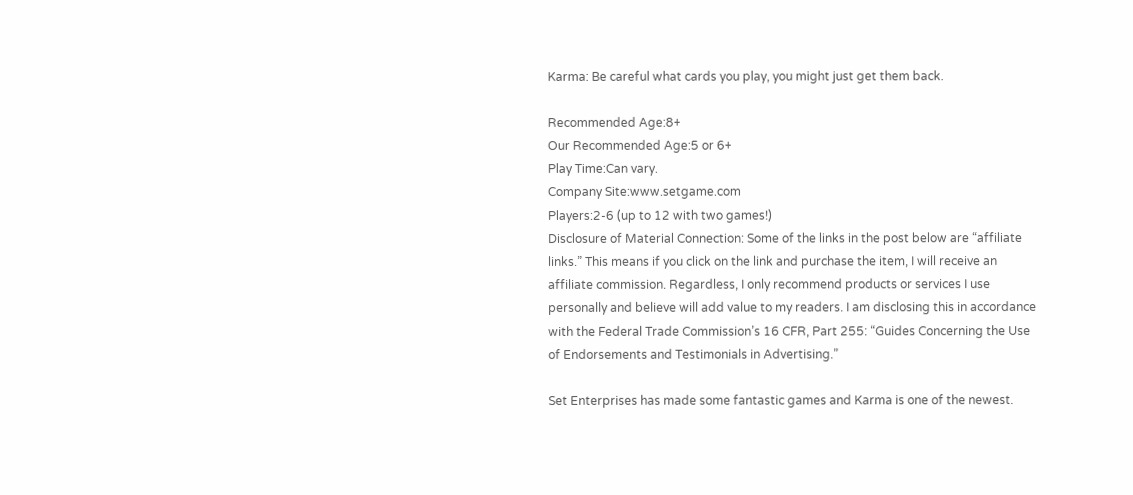Karma: Be careful what cards you play, you might just get them back.

Recommended Age:8+
Our Recommended Age:5 or 6+
Play Time:Can vary.
Company Site:www.setgame.com
Players:2-6 (up to 12 with two games!)
Disclosure of Material Connection: Some of the links in the post below are “affiliate links.” This means if you click on the link and purchase the item, I will receive an affiliate commission. Regardless, I only recommend products or services I use personally and believe will add value to my readers. I am disclosing this in accordance with the Federal Trade Commission’s 16 CFR, Part 255: “Guides Concerning the Use of Endorsements and Testimonials in Advertising.”

Set Enterprises has made some fantastic games and Karma is one of the newest.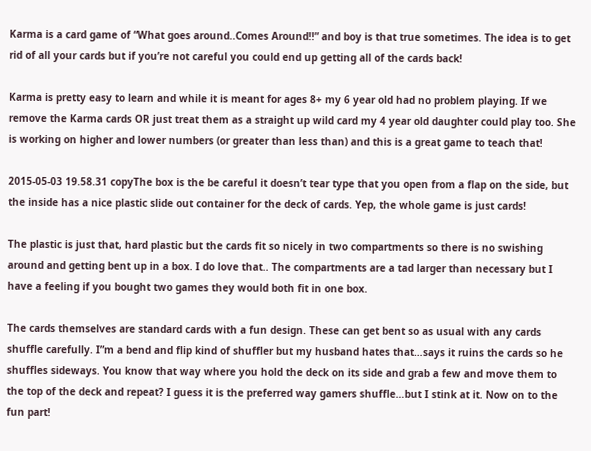Karma is a card game of “What goes around..Comes Around!!” and boy is that true sometimes. The idea is to get rid of all your cards but if you’re not careful you could end up getting all of the cards back!

Karma is pretty easy to learn and while it is meant for ages 8+ my 6 year old had no problem playing. If we remove the Karma cards OR just treat them as a straight up wild card my 4 year old daughter could play too. She is working on higher and lower numbers (or greater than less than) and this is a great game to teach that!

2015-05-03 19.58.31 copyThe box is the be careful it doesn’t tear type that you open from a flap on the side, but the inside has a nice plastic slide out container for the deck of cards. Yep, the whole game is just cards!

The plastic is just that, hard plastic but the cards fit so nicely in two compartments so there is no swishing around and getting bent up in a box. I do love that.. The compartments are a tad larger than necessary but I have a feeling if you bought two games they would both fit in one box.

The cards themselves are standard cards with a fun design. These can get bent so as usual with any cards shuffle carefully. I”m a bend and flip kind of shuffler but my husband hates that…says it ruins the cards so he shuffles sideways. You know that way where you hold the deck on its side and grab a few and move them to the top of the deck and repeat? I guess it is the preferred way gamers shuffle…but I stink at it. Now on to the fun part!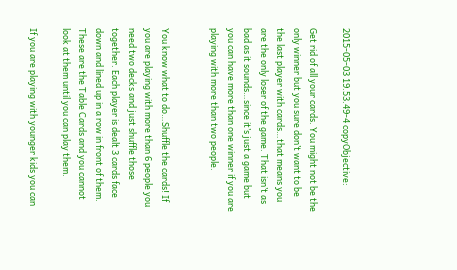2015-05-03 19.53.49-4 copyObjective:

Get rid of all your cards. You might not be the only winner but you sure don’t want to be the last player with cards…that means you are the only loser of the game. That isn’t as bad as it sounds…since it’s just a game but you can have more than one winner if you are playing with more than two people.


You know what to do…Shuffle the cards! If you are playing with more than 6 people you need two decks and just shuffle those together. Each player is dealt 3 cards face down and lined up in a row in front of them. These are the Table Cards and you cannot look at them until you can play them.

If you are playing with younger kids you can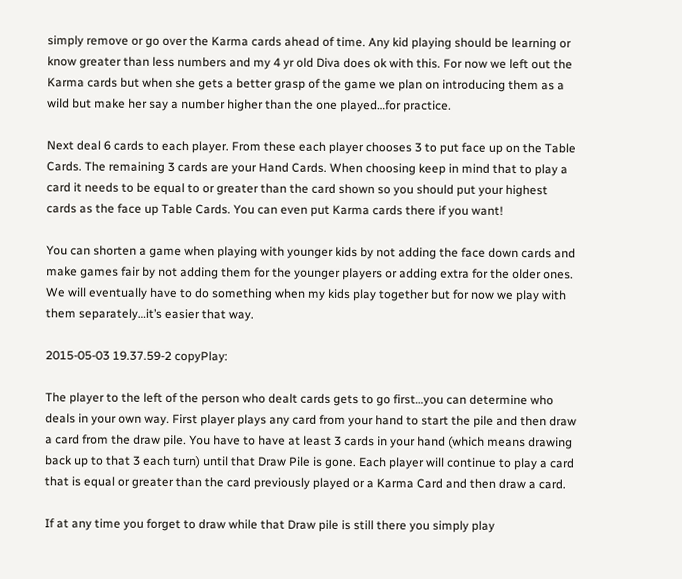simply remove or go over the Karma cards ahead of time. Any kid playing should be learning or know greater than less numbers and my 4 yr old Diva does ok with this. For now we left out the Karma cards but when she gets a better grasp of the game we plan on introducing them as a wild but make her say a number higher than the one played…for practice.

Next deal 6 cards to each player. From these each player chooses 3 to put face up on the Table Cards. The remaining 3 cards are your Hand Cards. When choosing keep in mind that to play a card it needs to be equal to or greater than the card shown so you should put your highest cards as the face up Table Cards. You can even put Karma cards there if you want!

You can shorten a game when playing with younger kids by not adding the face down cards and make games fair by not adding them for the younger players or adding extra for the older ones. We will eventually have to do something when my kids play together but for now we play with them separately…it’s easier that way.

2015-05-03 19.37.59-2 copyPlay:

The player to the left of the person who dealt cards gets to go first…you can determine who deals in your own way. First player plays any card from your hand to start the pile and then draw a card from the draw pile. You have to have at least 3 cards in your hand (which means drawing back up to that 3 each turn) until that Draw Pile is gone. Each player will continue to play a card that is equal or greater than the card previously played or a Karma Card and then draw a card.

If at any time you forget to draw while that Draw pile is still there you simply play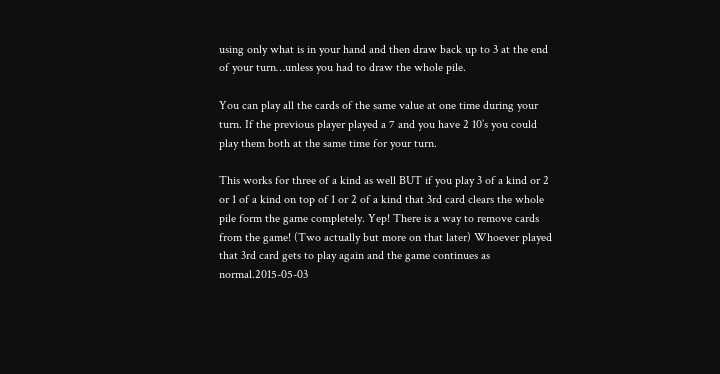using only what is in your hand and then draw back up to 3 at the end of your turn…unless you had to draw the whole pile.

You can play all the cards of the same value at one time during your turn. If the previous player played a 7 and you have 2 10’s you could play them both at the same time for your turn.

This works for three of a kind as well BUT if you play 3 of a kind or 2 or 1 of a kind on top of 1 or 2 of a kind that 3rd card clears the whole pile form the game completely. Yep! There is a way to remove cards from the game! (Two actually but more on that later) Whoever played that 3rd card gets to play again and the game continues as normal.2015-05-03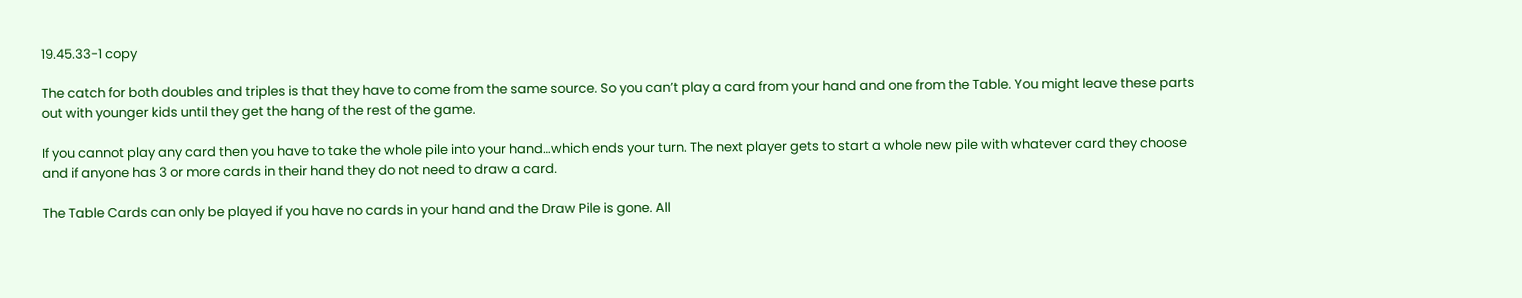19.45.33-1 copy

The catch for both doubles and triples is that they have to come from the same source. So you can’t play a card from your hand and one from the Table. You might leave these parts out with younger kids until they get the hang of the rest of the game.

If you cannot play any card then you have to take the whole pile into your hand…which ends your turn. The next player gets to start a whole new pile with whatever card they choose and if anyone has 3 or more cards in their hand they do not need to draw a card.

The Table Cards can only be played if you have no cards in your hand and the Draw Pile is gone. All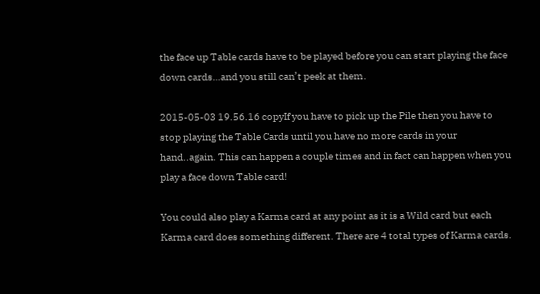the face up Table cards have to be played before you can start playing the face down cards…and you still can’t peek at them.

2015-05-03 19.56.16 copyIf you have to pick up the Pile then you have to stop playing the Table Cards until you have no more cards in your hand..again. This can happen a couple times and in fact can happen when you play a face down Table card!

You could also play a Karma card at any point as it is a Wild card but each Karma card does something different. There are 4 total types of Karma cards.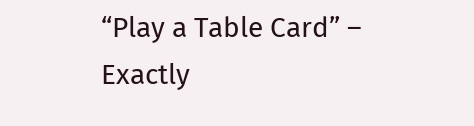“Play a Table Card” – Exactly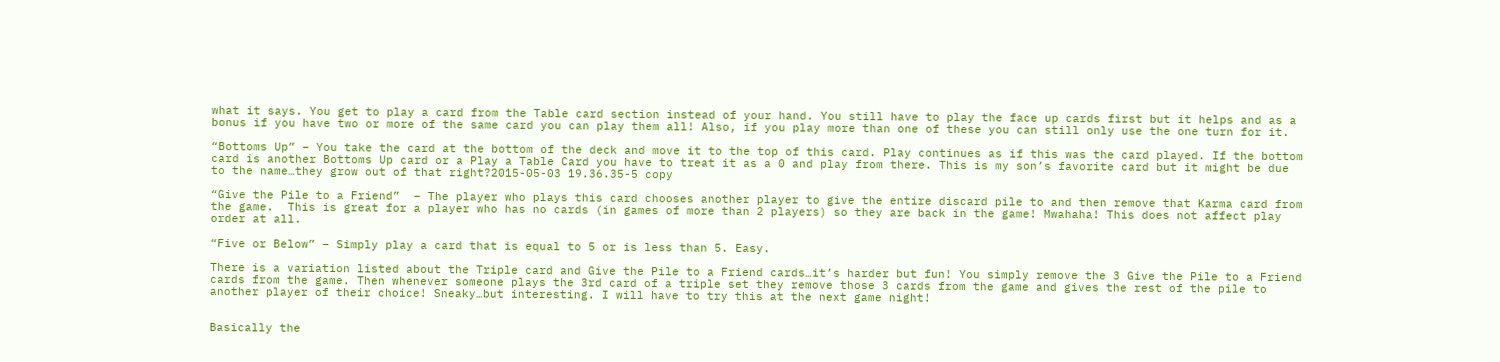what it says. You get to play a card from the Table card section instead of your hand. You still have to play the face up cards first but it helps and as a bonus if you have two or more of the same card you can play them all! Also, if you play more than one of these you can still only use the one turn for it.

“Bottoms Up” – You take the card at the bottom of the deck and move it to the top of this card. Play continues as if this was the card played. If the bottom card is another Bottoms Up card or a Play a Table Card you have to treat it as a 0 and play from there. This is my son’s favorite card but it might be due to the name…they grow out of that right?2015-05-03 19.36.35-5 copy

“Give the Pile to a Friend”  – The player who plays this card chooses another player to give the entire discard pile to and then remove that Karma card from the game.  This is great for a player who has no cards (in games of more than 2 players) so they are back in the game! Mwahaha! This does not affect play order at all.

“Five or Below” – Simply play a card that is equal to 5 or is less than 5. Easy.

There is a variation listed about the Triple card and Give the Pile to a Friend cards…it’s harder but fun! You simply remove the 3 Give the Pile to a Friend cards from the game. Then whenever someone plays the 3rd card of a triple set they remove those 3 cards from the game and gives the rest of the pile to another player of their choice! Sneaky…but interesting. I will have to try this at the next game night!


Basically the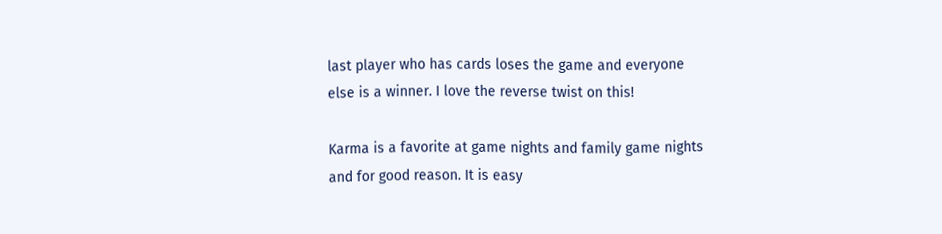last player who has cards loses the game and everyone else is a winner. I love the reverse twist on this!

Karma is a favorite at game nights and family game nights and for good reason. It is easy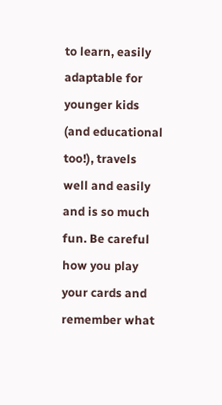to learn, easily adaptable for younger kids (and educational too!), travels well and easily and is so much fun. Be careful how you play your cards and remember what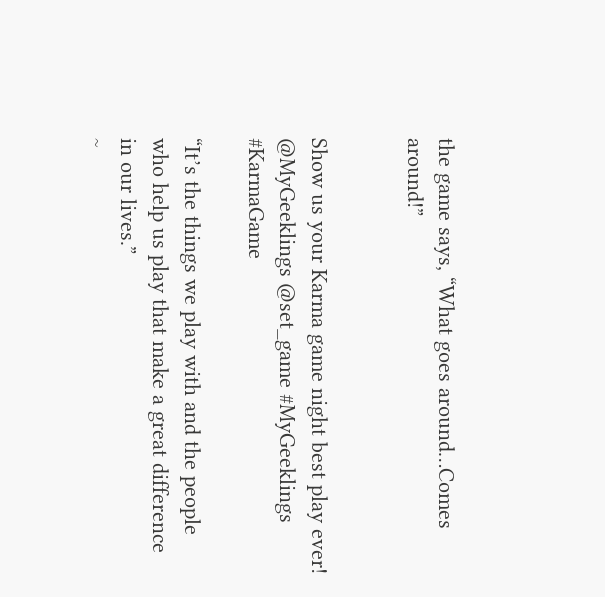the game says, “What goes around…Comes around!”


Show us your Karma game night best play ever! @MyGeeklings @set_game #MyGeeklings #KarmaGame

“It’s the things we play with and the people who help us play that make a great difference in our lives.”
~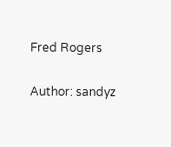Fred Rogers

Author: sandyz